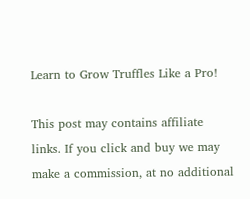Learn to Grow Truffles Like a Pro!

This post may contains affiliate links. If you click and buy we may make a commission, at no additional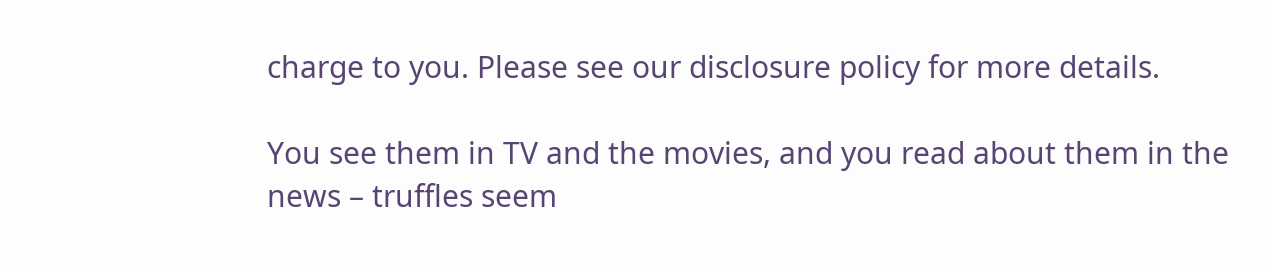charge to you. Please see our disclosure policy for more details.

You see them in TV and the movies, and you read about them in the news – truffles seem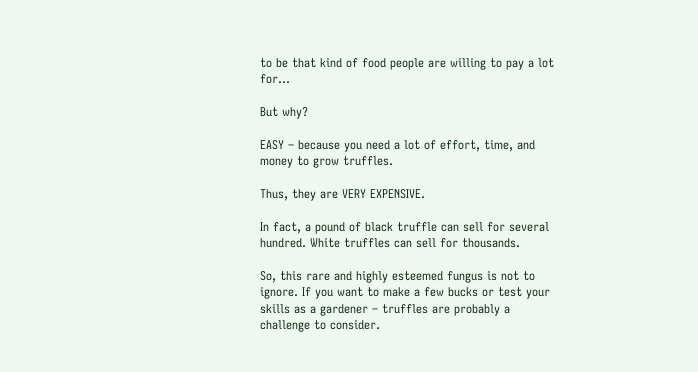to be that kind of food people are willing to pay a lot for…

But why?

EASY – because you need a lot of effort, time, and money to grow truffles.

Thus, they are VERY EXPENSIVE.

In fact, a pound of black truffle can sell for several hundred. White truffles can sell for thousands.

So, this rare and highly esteemed fungus is not to ignore. If you want to make a few bucks or test your skills as a gardener – truffles are probably a challenge to consider.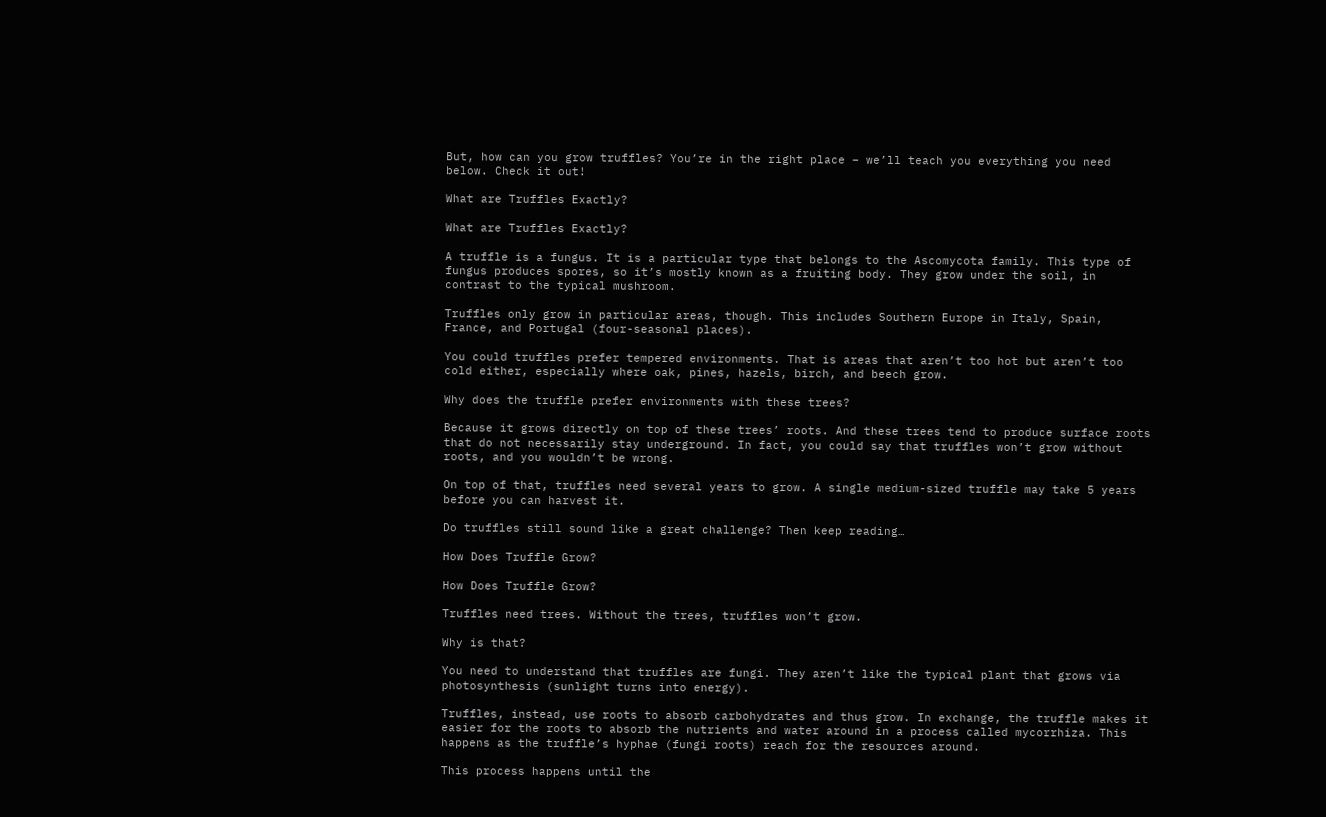But, how can you grow truffles? You’re in the right place – we’ll teach you everything you need below. Check it out!

What are Truffles Exactly?

What are Truffles Exactly?

A truffle is a fungus. It is a particular type that belongs to the Ascomycota family. This type of fungus produces spores, so it’s mostly known as a fruiting body. They grow under the soil, in contrast to the typical mushroom.

Truffles only grow in particular areas, though. This includes Southern Europe in Italy, Spain, France, and Portugal (four-seasonal places).

You could truffles prefer tempered environments. That is areas that aren’t too hot but aren’t too cold either, especially where oak, pines, hazels, birch, and beech grow.

Why does the truffle prefer environments with these trees?

Because it grows directly on top of these trees’ roots. And these trees tend to produce surface roots that do not necessarily stay underground. In fact, you could say that truffles won’t grow without roots, and you wouldn’t be wrong.

On top of that, truffles need several years to grow. A single medium-sized truffle may take 5 years before you can harvest it.

Do truffles still sound like a great challenge? Then keep reading…

How Does Truffle Grow?

How Does Truffle Grow?

Truffles need trees. Without the trees, truffles won’t grow.

Why is that?

You need to understand that truffles are fungi. They aren’t like the typical plant that grows via photosynthesis (sunlight turns into energy).

Truffles, instead, use roots to absorb carbohydrates and thus grow. In exchange, the truffle makes it easier for the roots to absorb the nutrients and water around in a process called mycorrhiza. This happens as the truffle’s hyphae (fungi roots) reach for the resources around.

This process happens until the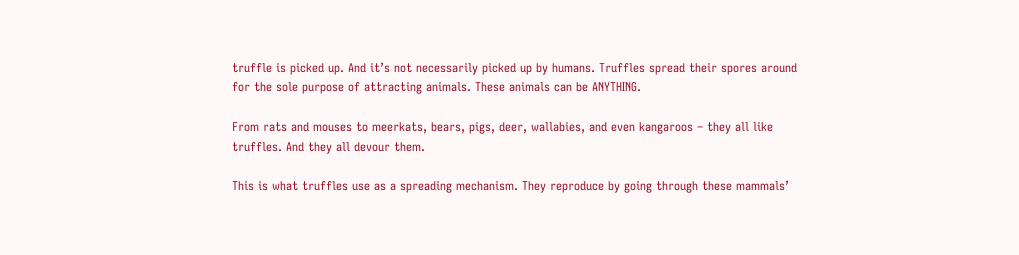truffle is picked up. And it’s not necessarily picked up by humans. Truffles spread their spores around for the sole purpose of attracting animals. These animals can be ANYTHING.

From rats and mouses to meerkats, bears, pigs, deer, wallabies, and even kangaroos – they all like truffles. And they all devour them.

This is what truffles use as a spreading mechanism. They reproduce by going through these mammals’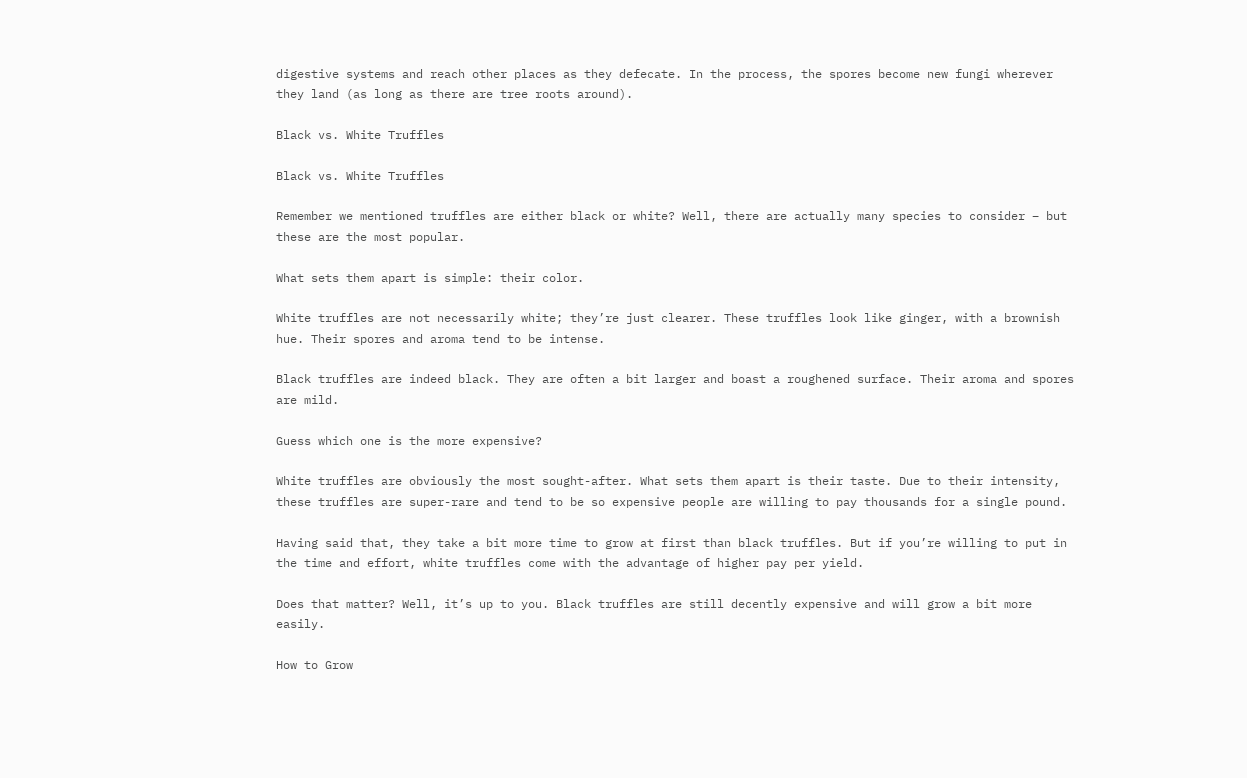digestive systems and reach other places as they defecate. In the process, the spores become new fungi wherever they land (as long as there are tree roots around).

Black vs. White Truffles

Black vs. White Truffles

Remember we mentioned truffles are either black or white? Well, there are actually many species to consider – but these are the most popular.

What sets them apart is simple: their color.

White truffles are not necessarily white; they’re just clearer. These truffles look like ginger, with a brownish hue. Their spores and aroma tend to be intense.

Black truffles are indeed black. They are often a bit larger and boast a roughened surface. Their aroma and spores are mild.

Guess which one is the more expensive?

White truffles are obviously the most sought-after. What sets them apart is their taste. Due to their intensity, these truffles are super-rare and tend to be so expensive people are willing to pay thousands for a single pound.

Having said that, they take a bit more time to grow at first than black truffles. But if you’re willing to put in the time and effort, white truffles come with the advantage of higher pay per yield.

Does that matter? Well, it’s up to you. Black truffles are still decently expensive and will grow a bit more easily.

How to Grow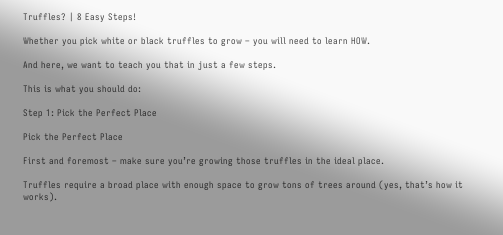Truffles? | 8 Easy Steps!

Whether you pick white or black truffles to grow – you will need to learn HOW.

And here, we want to teach you that in just a few steps.

This is what you should do:

Step 1: Pick the Perfect Place

Pick the Perfect Place

First and foremost – make sure you’re growing those truffles in the ideal place.

Truffles require a broad place with enough space to grow tons of trees around (yes, that’s how it works).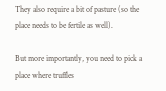They also require a bit of pasture (so the place needs to be fertile as well).

But more importantly, you need to pick a place where truffles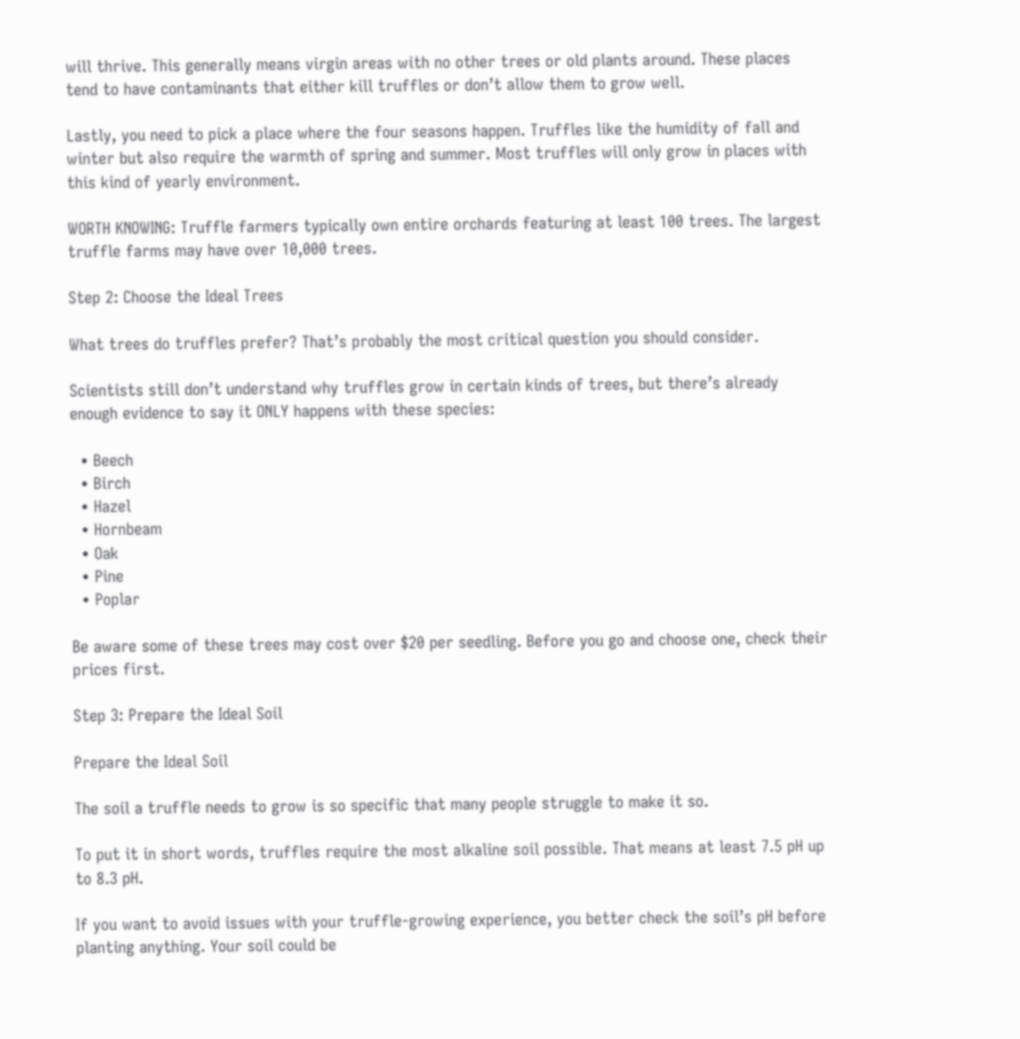will thrive. This generally means virgin areas with no other trees or old plants around. These places tend to have contaminants that either kill truffles or don’t allow them to grow well.

Lastly, you need to pick a place where the four seasons happen. Truffles like the humidity of fall and winter but also require the warmth of spring and summer. Most truffles will only grow in places with this kind of yearly environment.

WORTH KNOWING: Truffle farmers typically own entire orchards featuring at least 100 trees. The largest truffle farms may have over 10,000 trees.

Step 2: Choose the Ideal Trees

What trees do truffles prefer? That’s probably the most critical question you should consider.

Scientists still don’t understand why truffles grow in certain kinds of trees, but there’s already enough evidence to say it ONLY happens with these species:

  • Beech
  • Birch
  • Hazel
  • Hornbeam
  • Oak
  • Pine
  • Poplar

Be aware some of these trees may cost over $20 per seedling. Before you go and choose one, check their prices first.

Step 3: Prepare the Ideal Soil

Prepare the Ideal Soil

The soil a truffle needs to grow is so specific that many people struggle to make it so.

To put it in short words, truffles require the most alkaline soil possible. That means at least 7.5 pH up to 8.3 pH.

If you want to avoid issues with your truffle-growing experience, you better check the soil’s pH before planting anything. Your soil could be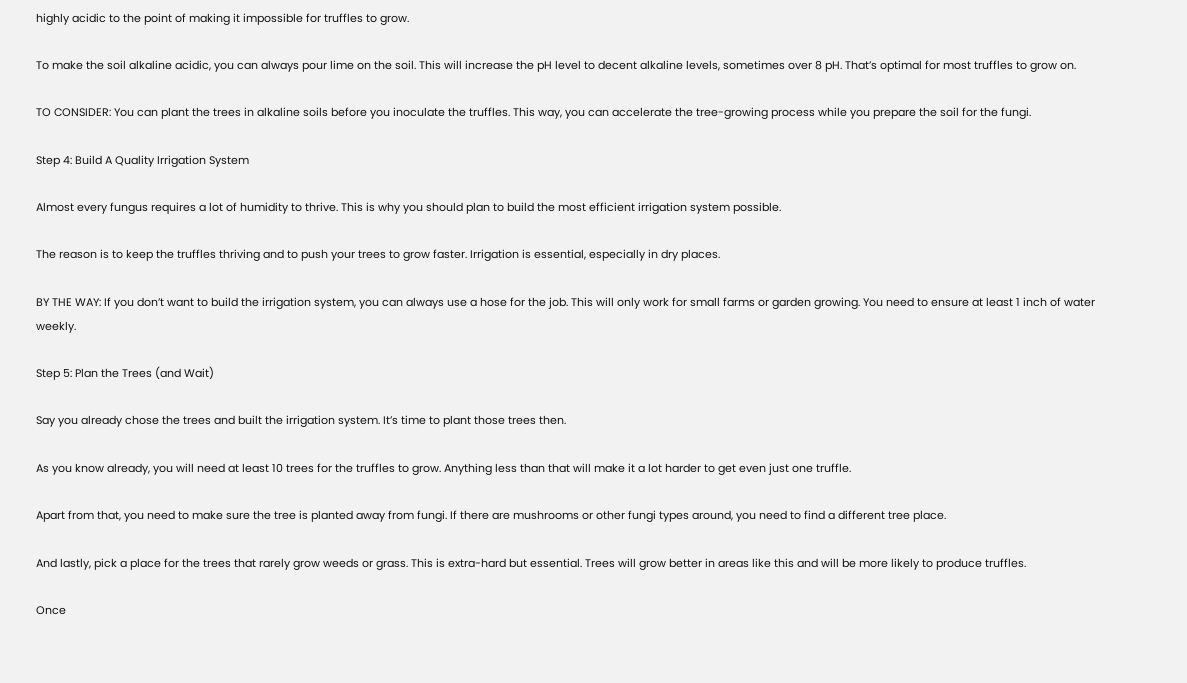highly acidic to the point of making it impossible for truffles to grow.

To make the soil alkaline acidic, you can always pour lime on the soil. This will increase the pH level to decent alkaline levels, sometimes over 8 pH. That’s optimal for most truffles to grow on.

TO CONSIDER: You can plant the trees in alkaline soils before you inoculate the truffles. This way, you can accelerate the tree-growing process while you prepare the soil for the fungi.

Step 4: Build A Quality Irrigation System

Almost every fungus requires a lot of humidity to thrive. This is why you should plan to build the most efficient irrigation system possible.

The reason is to keep the truffles thriving and to push your trees to grow faster. Irrigation is essential, especially in dry places.

BY THE WAY: If you don’t want to build the irrigation system, you can always use a hose for the job. This will only work for small farms or garden growing. You need to ensure at least 1 inch of water weekly.

Step 5: Plan the Trees (and Wait)

Say you already chose the trees and built the irrigation system. It’s time to plant those trees then.

As you know already, you will need at least 10 trees for the truffles to grow. Anything less than that will make it a lot harder to get even just one truffle.

Apart from that, you need to make sure the tree is planted away from fungi. If there are mushrooms or other fungi types around, you need to find a different tree place.

And lastly, pick a place for the trees that rarely grow weeds or grass. This is extra-hard but essential. Trees will grow better in areas like this and will be more likely to produce truffles.

Once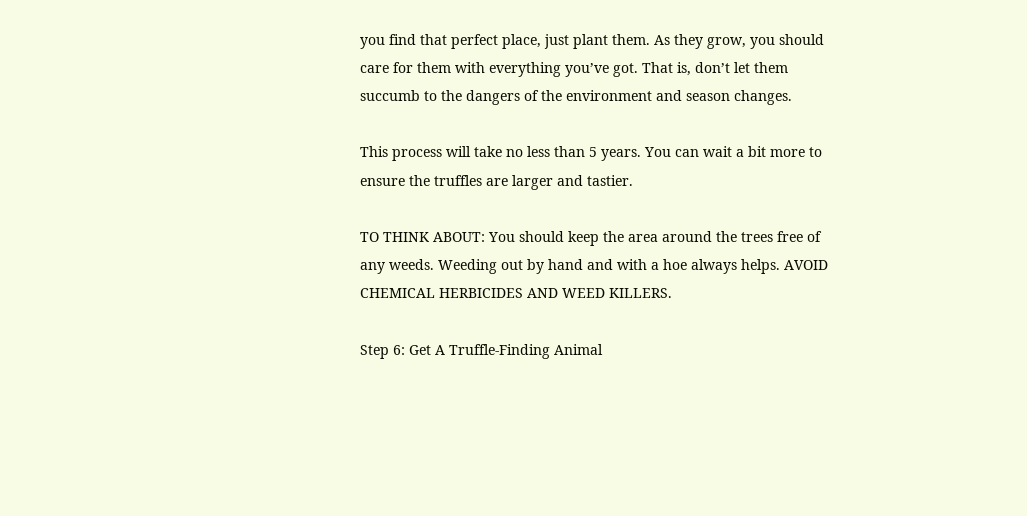you find that perfect place, just plant them. As they grow, you should care for them with everything you’ve got. That is, don’t let them succumb to the dangers of the environment and season changes.

This process will take no less than 5 years. You can wait a bit more to ensure the truffles are larger and tastier.

TO THINK ABOUT: You should keep the area around the trees free of any weeds. Weeding out by hand and with a hoe always helps. AVOID CHEMICAL HERBICIDES AND WEED KILLERS.

Step 6: Get A Truffle-Finding Animal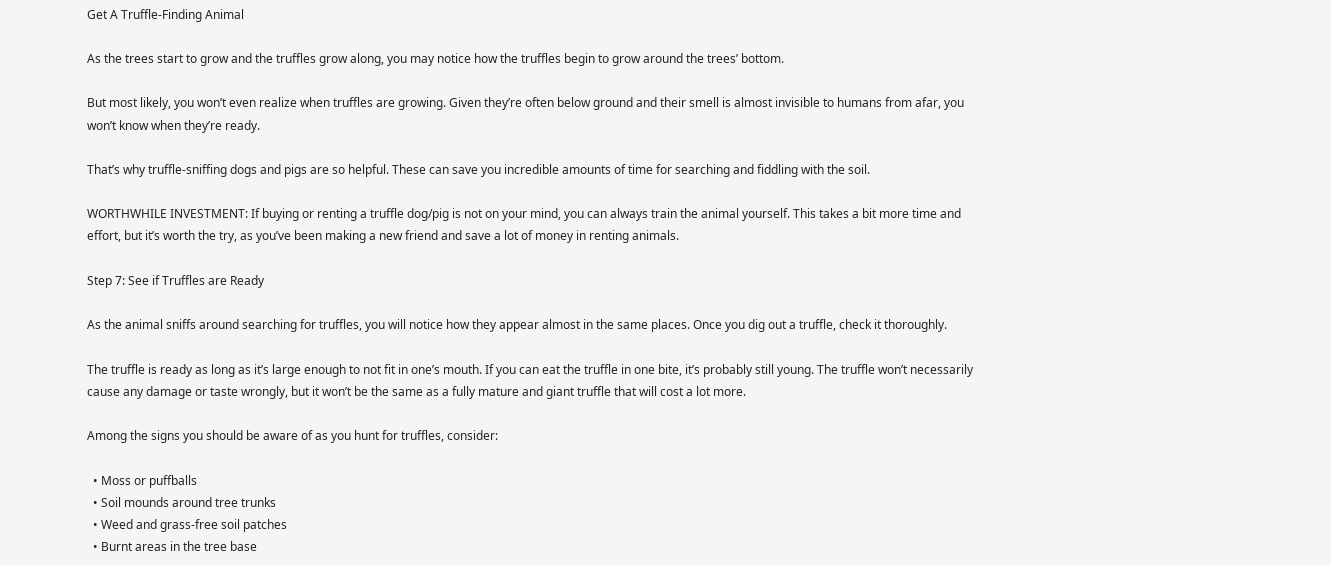Get A Truffle-Finding Animal

As the trees start to grow and the truffles grow along, you may notice how the truffles begin to grow around the trees’ bottom.

But most likely, you won’t even realize when truffles are growing. Given they’re often below ground and their smell is almost invisible to humans from afar, you won’t know when they’re ready.

That’s why truffle-sniffing dogs and pigs are so helpful. These can save you incredible amounts of time for searching and fiddling with the soil.

WORTHWHILE INVESTMENT: If buying or renting a truffle dog/pig is not on your mind, you can always train the animal yourself. This takes a bit more time and effort, but it’s worth the try, as you’ve been making a new friend and save a lot of money in renting animals.

Step 7: See if Truffles are Ready

As the animal sniffs around searching for truffles, you will notice how they appear almost in the same places. Once you dig out a truffle, check it thoroughly.

The truffle is ready as long as it’s large enough to not fit in one’s mouth. If you can eat the truffle in one bite, it’s probably still young. The truffle won’t necessarily cause any damage or taste wrongly, but it won’t be the same as a fully mature and giant truffle that will cost a lot more.

Among the signs you should be aware of as you hunt for truffles, consider:

  • Moss or puffballs
  • Soil mounds around tree trunks
  • Weed and grass-free soil patches
  • Burnt areas in the tree base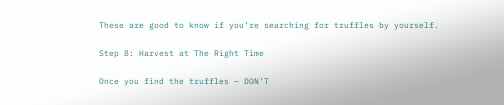These are good to know if you’re searching for truffles by yourself.

Step 8: Harvest at The Right Time

Once you find the truffles – DON’T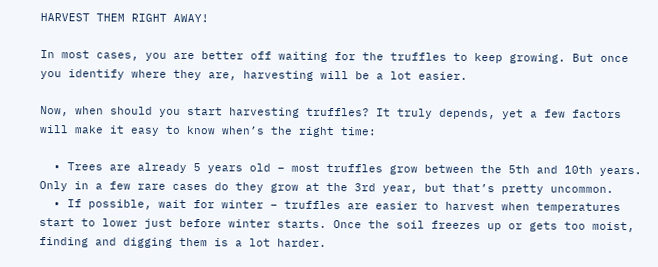HARVEST THEM RIGHT AWAY!

In most cases, you are better off waiting for the truffles to keep growing. But once you identify where they are, harvesting will be a lot easier.

Now, when should you start harvesting truffles? It truly depends, yet a few factors will make it easy to know when’s the right time:

  • Trees are already 5 years old – most truffles grow between the 5th and 10th years. Only in a few rare cases do they grow at the 3rd year, but that’s pretty uncommon.
  • If possible, wait for winter – truffles are easier to harvest when temperatures start to lower just before winter starts. Once the soil freezes up or gets too moist, finding and digging them is a lot harder.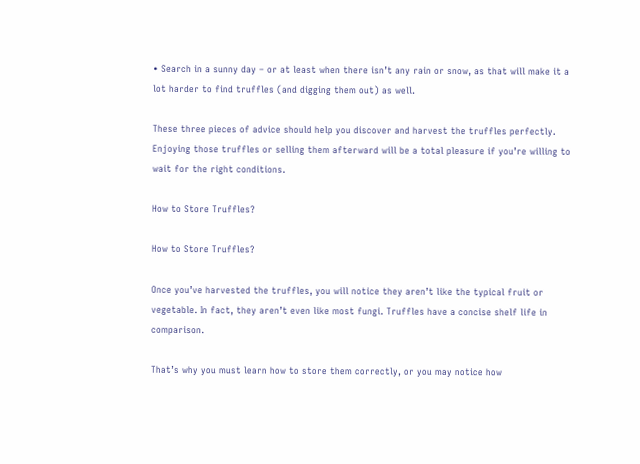• Search in a sunny day – or at least when there isn’t any rain or snow, as that will make it a lot harder to find truffles (and digging them out) as well.

These three pieces of advice should help you discover and harvest the truffles perfectly. Enjoying those truffles or selling them afterward will be a total pleasure if you’re willing to wait for the right conditions.

How to Store Truffles?

How to Store Truffles?

Once you’ve harvested the truffles, you will notice they aren’t like the typical fruit or vegetable. In fact, they aren’t even like most fungi. Truffles have a concise shelf life in comparison.

That’s why you must learn how to store them correctly, or you may notice how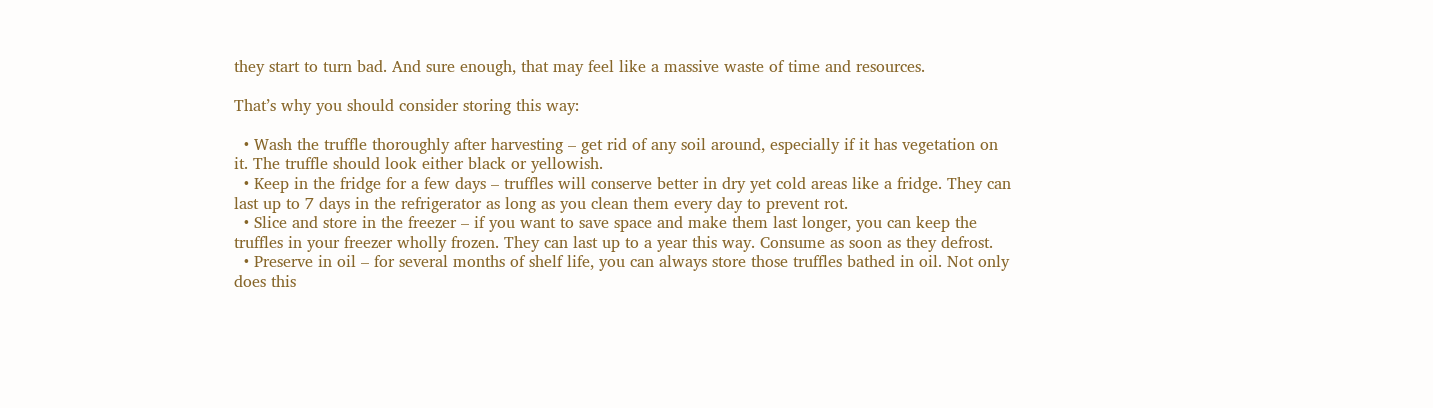they start to turn bad. And sure enough, that may feel like a massive waste of time and resources.

That’s why you should consider storing this way:

  • Wash the truffle thoroughly after harvesting – get rid of any soil around, especially if it has vegetation on it. The truffle should look either black or yellowish.
  • Keep in the fridge for a few days – truffles will conserve better in dry yet cold areas like a fridge. They can last up to 7 days in the refrigerator as long as you clean them every day to prevent rot.
  • Slice and store in the freezer – if you want to save space and make them last longer, you can keep the truffles in your freezer wholly frozen. They can last up to a year this way. Consume as soon as they defrost.
  • Preserve in oil – for several months of shelf life, you can always store those truffles bathed in oil. Not only does this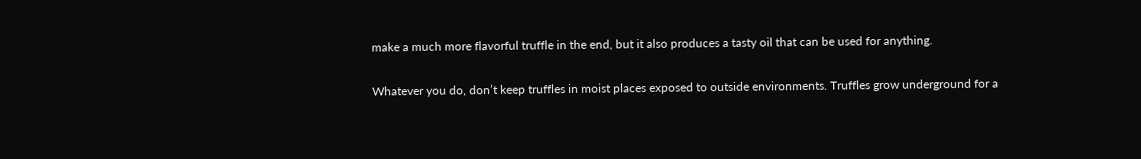make a much more flavorful truffle in the end, but it also produces a tasty oil that can be used for anything.

Whatever you do, don’t keep truffles in moist places exposed to outside environments. Truffles grow underground for a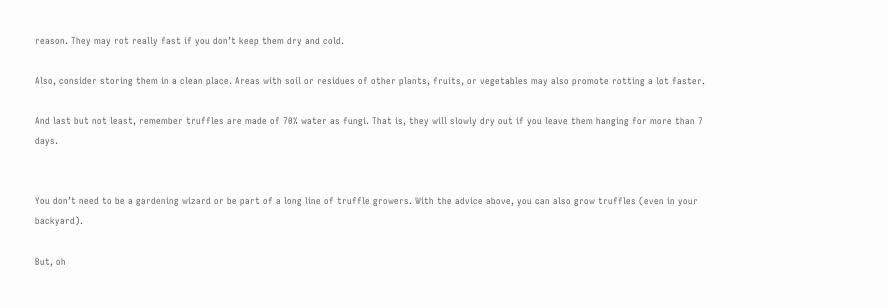reason. They may rot really fast if you don’t keep them dry and cold.

Also, consider storing them in a clean place. Areas with soil or residues of other plants, fruits, or vegetables may also promote rotting a lot faster.

And last but not least, remember truffles are made of 70% water as fungi. That is, they will slowly dry out if you leave them hanging for more than 7 days.


You don’t need to be a gardening wizard or be part of a long line of truffle growers. With the advice above, you can also grow truffles (even in your backyard).

But, oh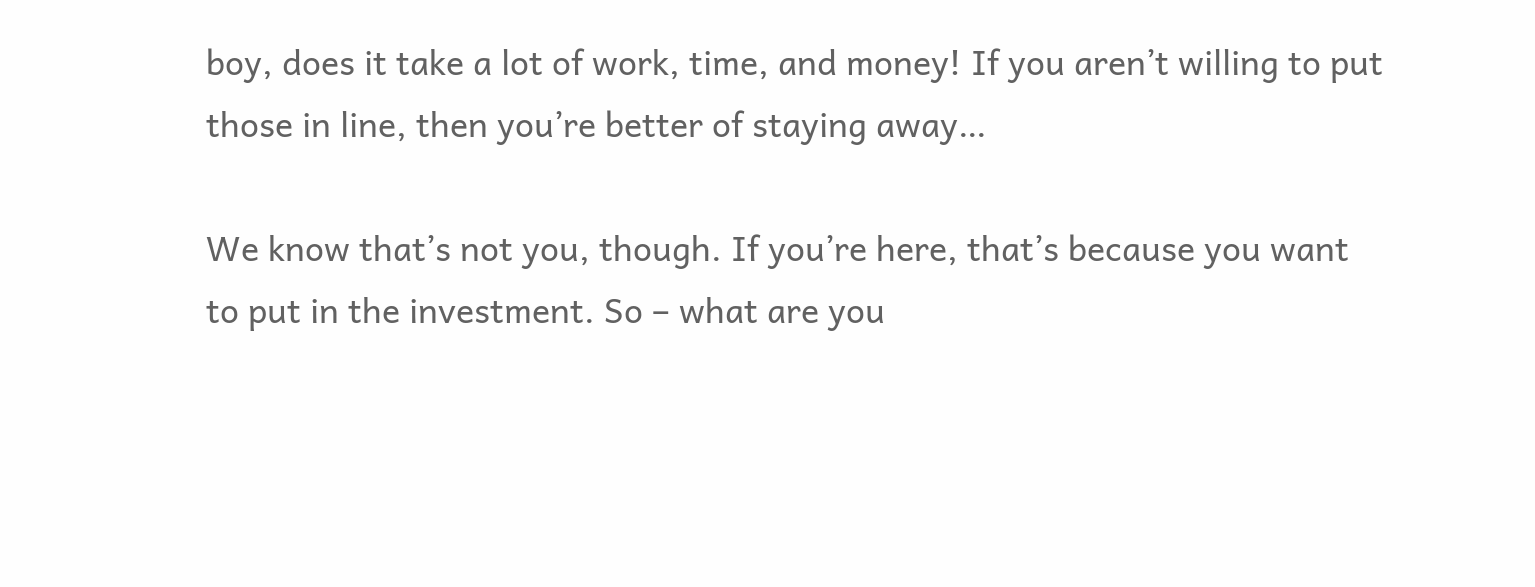boy, does it take a lot of work, time, and money! If you aren’t willing to put those in line, then you’re better of staying away…

We know that’s not you, though. If you’re here, that’s because you want to put in the investment. So – what are you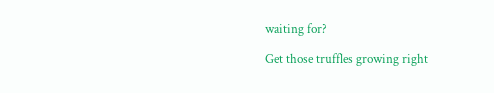waiting for?

Get those truffles growing right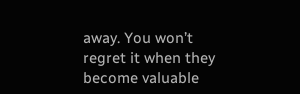away. You won’t regret it when they become valuable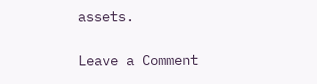assets.

Leave a Comment